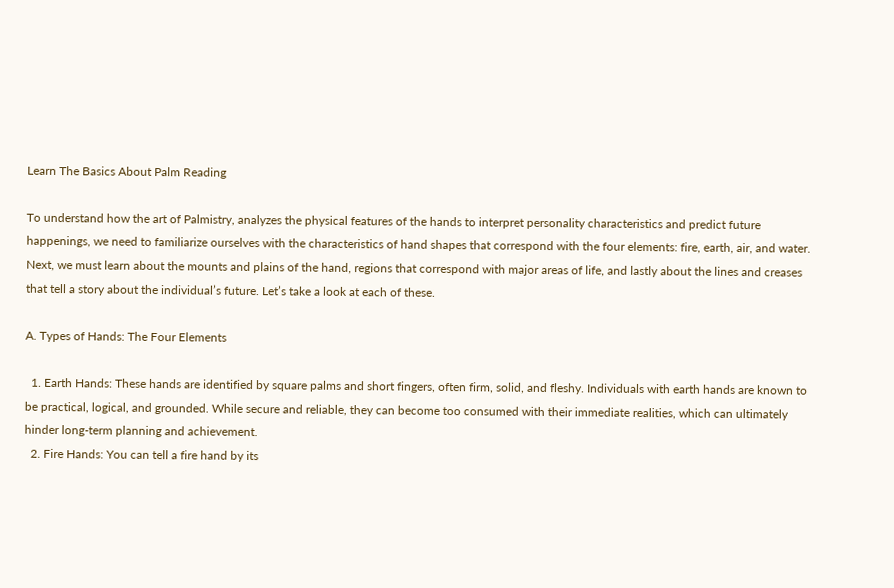Learn The Basics About Palm Reading

To understand how the art of Palmistry, analyzes the physical features of the hands to interpret personality characteristics and predict future happenings, we need to familiarize ourselves with the characteristics of hand shapes that correspond with the four elements: fire, earth, air, and water. Next, we must learn about the mounts and plains of the hand, regions that correspond with major areas of life, and lastly about the lines and creases that tell a story about the individual’s future. Let’s take a look at each of these.

A. Types of Hands: The Four Elements

  1. Earth Hands: These hands are identified by square palms and short fingers, often firm, solid, and fleshy. Individuals with earth hands are known to be practical, logical, and grounded. While secure and reliable, they can become too consumed with their immediate realities, which can ultimately hinder long-term planning and achievement.
  2. Fire Hands: You can tell a fire hand by its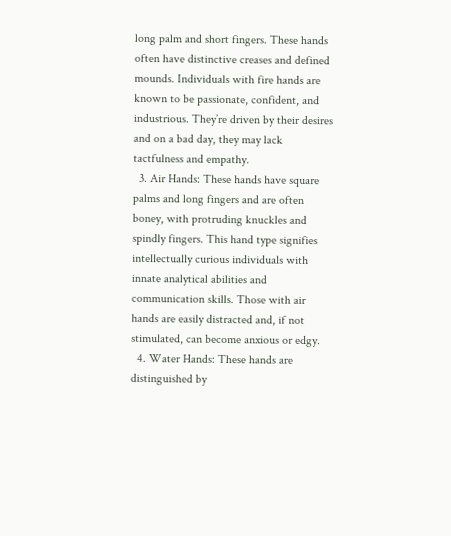long palm and short fingers. These hands often have distinctive creases and defined mounds. Individuals with fire hands are known to be passionate, confident, and industrious. They’re driven by their desires and on a bad day, they may lack tactfulness and empathy.
  3. Air Hands: These hands have square palms and long fingers and are often boney, with protruding knuckles and spindly fingers. This hand type signifies intellectually curious individuals with innate analytical abilities and communication skills. Those with air hands are easily distracted and, if not stimulated, can become anxious or edgy.
  4. Water Hands: These hands are distinguished by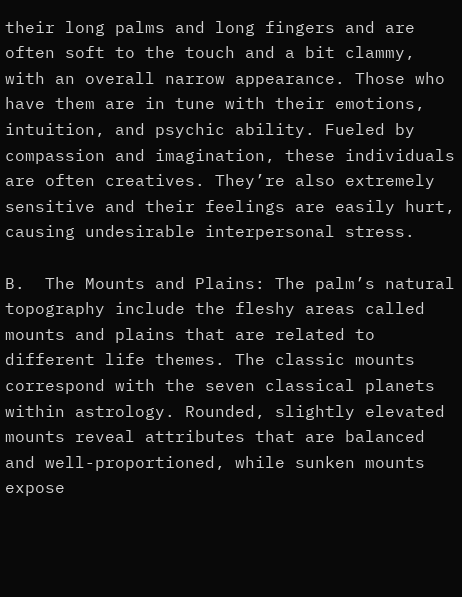their long palms and long fingers and are often soft to the touch and a bit clammy, with an overall narrow appearance. Those who have them are in tune with their emotions, intuition, and psychic ability. Fueled by compassion and imagination, these individuals are often creatives. They’re also extremely sensitive and their feelings are easily hurt, causing undesirable interpersonal stress.

B.  The Mounts and Plains: The palm’s natural topography include the fleshy areas called mounts and plains that are related to different life themes. The classic mounts correspond with the seven classical planets within astrology. Rounded, slightly elevated mounts reveal attributes that are balanced and well-proportioned, while sunken mounts expose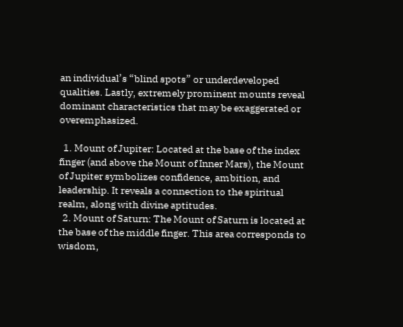an individual’s “blind spots” or underdeveloped qualities. Lastly, extremely prominent mounts reveal dominant characteristics that may be exaggerated or overemphasized.

  1. Mount of Jupiter: Located at the base of the index finger (and above the Mount of Inner Mars), the Mount of Jupiter symbolizes confidence, ambition, and leadership. It reveals a connection to the spiritual realm, along with divine aptitudes.
  2. Mount of Saturn: The Mount of Saturn is located at the base of the middle finger. This area corresponds to wisdom,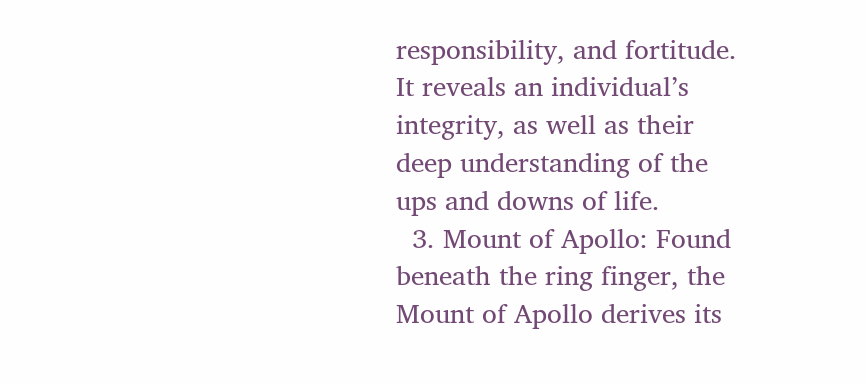responsibility, and fortitude. It reveals an individual’s integrity, as well as their deep understanding of the ups and downs of life.
  3. Mount of Apollo: Found beneath the ring finger, the Mount of Apollo derives its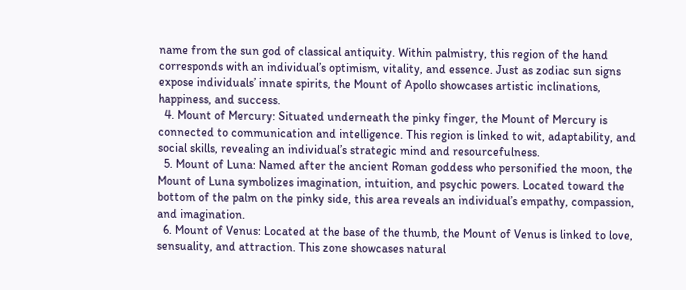name from the sun god of classical antiquity. Within palmistry, this region of the hand corresponds with an individual’s optimism, vitality, and essence. Just as zodiac sun signs expose individuals’ innate spirits, the Mount of Apollo showcases artistic inclinations, happiness, and success.
  4. Mount of Mercury: Situated underneath the pinky finger, the Mount of Mercury is connected to communication and intelligence. This region is linked to wit, adaptability, and social skills, revealing an individual’s strategic mind and resourcefulness.
  5. Mount of Luna: Named after the ancient Roman goddess who personified the moon, the Mount of Luna symbolizes imagination, intuition, and psychic powers. Located toward the bottom of the palm on the pinky side, this area reveals an individual’s empathy, compassion, and imagination.
  6. Mount of Venus: Located at the base of the thumb, the Mount of Venus is linked to love, sensuality, and attraction. This zone showcases natural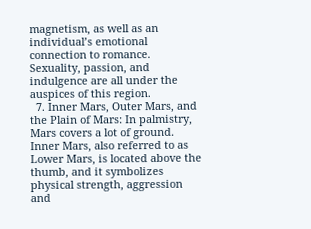magnetism, as well as an individual’s emotional connection to romance. Sexuality, passion, and indulgence are all under the auspices of this region.
  7. Inner Mars, Outer Mars, and the Plain of Mars: In palmistry, Mars covers a lot of ground. Inner Mars, also referred to as Lower Mars, is located above the thumb, and it symbolizes physical strength, aggression and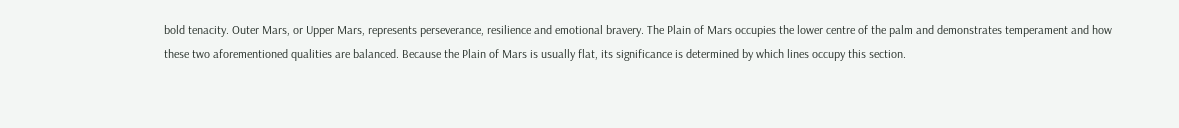bold tenacity. Outer Mars, or Upper Mars, represents perseverance, resilience and emotional bravery. The Plain of Mars occupies the lower centre of the palm and demonstrates temperament and how these two aforementioned qualities are balanced. Because the Plain of Mars is usually flat, its significance is determined by which lines occupy this section.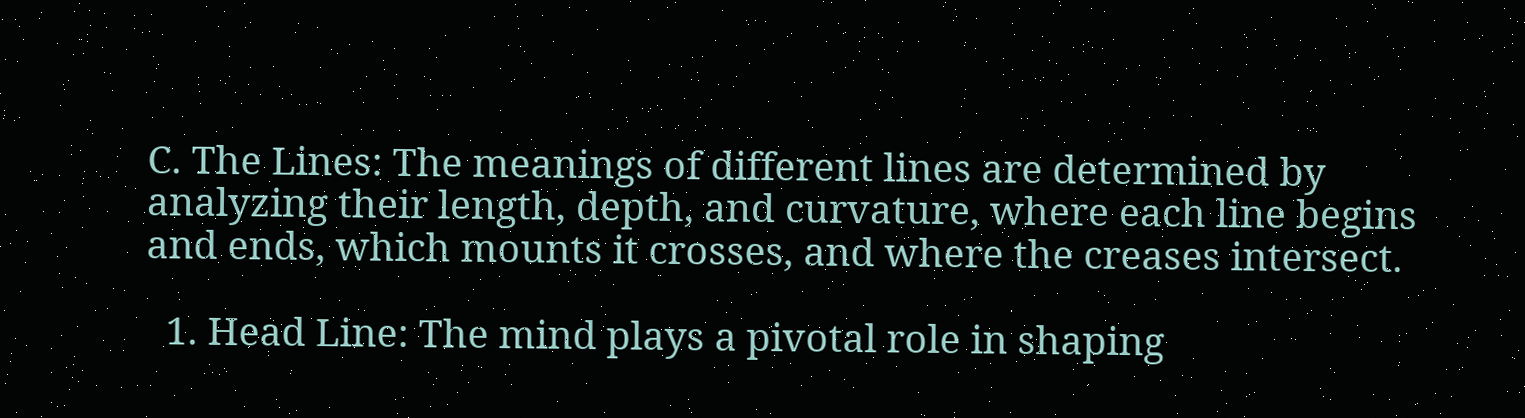C. The Lines: The meanings of different lines are determined by analyzing their length, depth, and curvature, where each line begins and ends, which mounts it crosses, and where the creases intersect.

  1. Head Line: The mind plays a pivotal role in shaping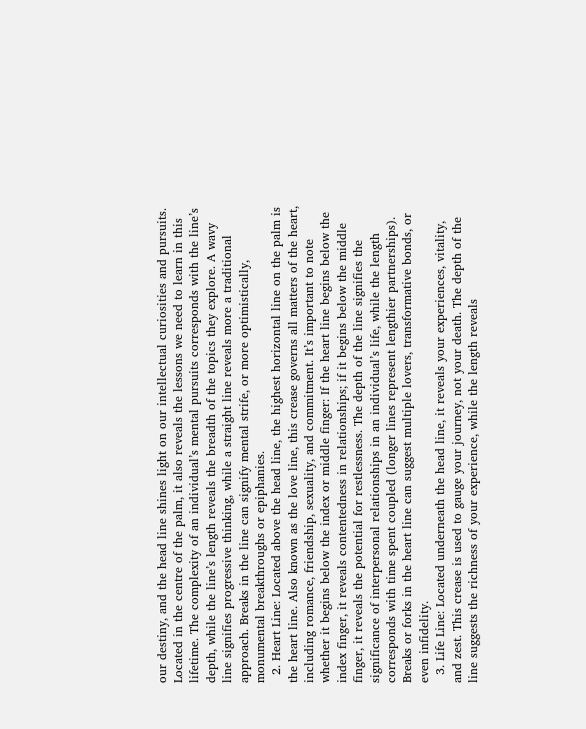our destiny, and the head line shines light on our intellectual curiosities and pursuits. Located in the centre of the palm, it also reveals the lessons we need to learn in this lifetime. The complexity of an individual’s mental pursuits corresponds with the line’s depth, while the line’s length reveals the breadth of the topics they explore. A wavy line signifies progressive thinking, while a straight line reveals more a traditional approach. Breaks in the line can signify mental strife, or more optimistically, monumental breakthroughs or epiphanies.
  2. Heart Line: Located above the head line, the highest horizontal line on the palm is the heart line. Also known as the love line, this crease governs all matters of the heart, including romance, friendship, sexuality, and commitment. It’s important to note whether it begins below the index or middle finger: If the heart line begins below the index finger, it reveals contentedness in relationships; if it begins below the middle finger, it reveals the potential for restlessness. The depth of the line signifies the significance of interpersonal relationships in an individual’s life, while the length corresponds with time spent coupled (longer lines represent lengthier partnerships). Breaks or forks in the heart line can suggest multiple lovers, transformative bonds, or even infidelity.
  3. Life Line: Located underneath the head line, it reveals your experiences, vitality, and zest. This crease is used to gauge your journey, not your death. The depth of the line suggests the richness of your experience, while the length reveals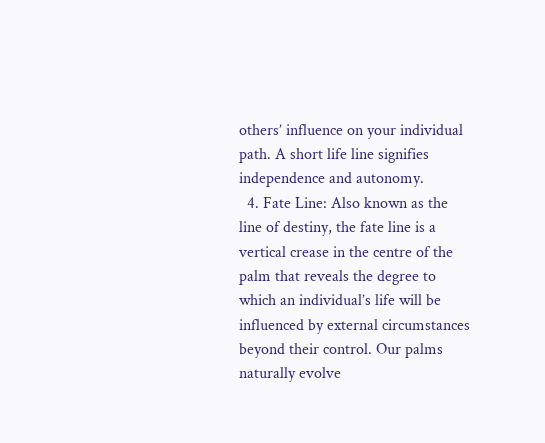others’ influence on your individual path. A short life line signifies independence and autonomy.
  4. Fate Line: Also known as the line of destiny, the fate line is a vertical crease in the centre of the palm that reveals the degree to which an individual’s life will be influenced by external circumstances beyond their control. Our palms naturally evolve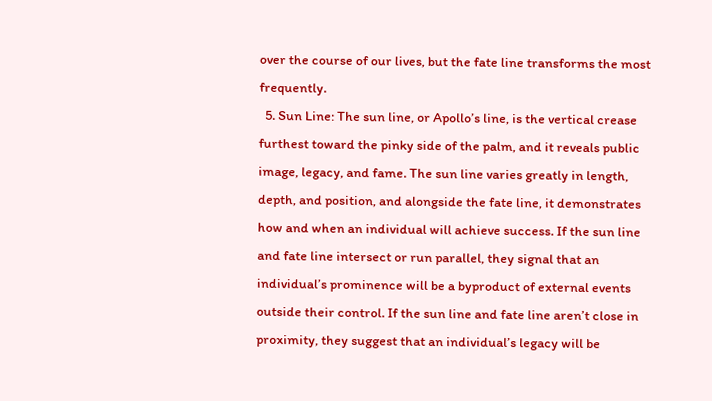over the course of our lives, but the fate line transforms the most frequently.
  5. Sun Line: The sun line, or Apollo’s line, is the vertical crease furthest toward the pinky side of the palm, and it reveals public image, legacy, and fame. The sun line varies greatly in length, depth, and position, and alongside the fate line, it demonstrates how and when an individual will achieve success. If the sun line and fate line intersect or run parallel, they signal that an individual’s prominence will be a byproduct of external events outside their control. If the sun line and fate line aren’t close in proximity, they suggest that an individual’s legacy will be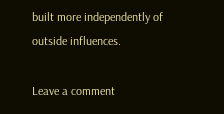built more independently of outside influences.

Leave a comment